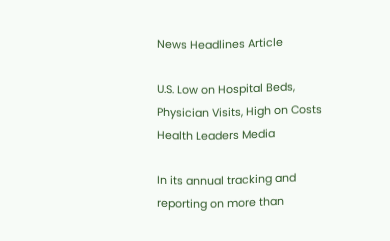News Headlines Article

U.S. Low on Hospital Beds, Physician Visits, High on Costs
Health Leaders Media

In its annual tracking and reporting on more than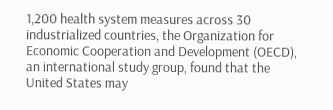1,200 health system measures across 30 industrialized countries, the Organization for Economic Cooperation and Development (OECD), an international study group, found that the United States may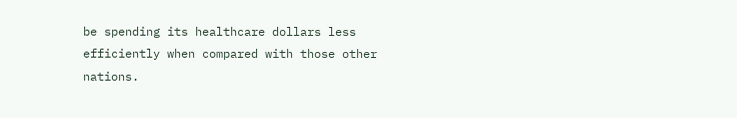be spending its healthcare dollars less efficiently when compared with those other nations.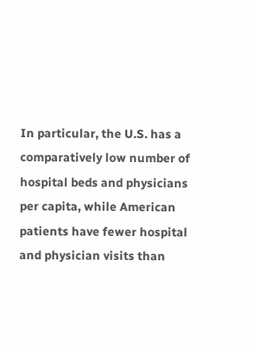In particular, the U.S. has a comparatively low number of hospital beds and physicians per capita, while American patients have fewer hospital and physician visits than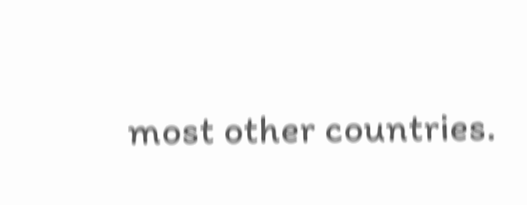most other countries.